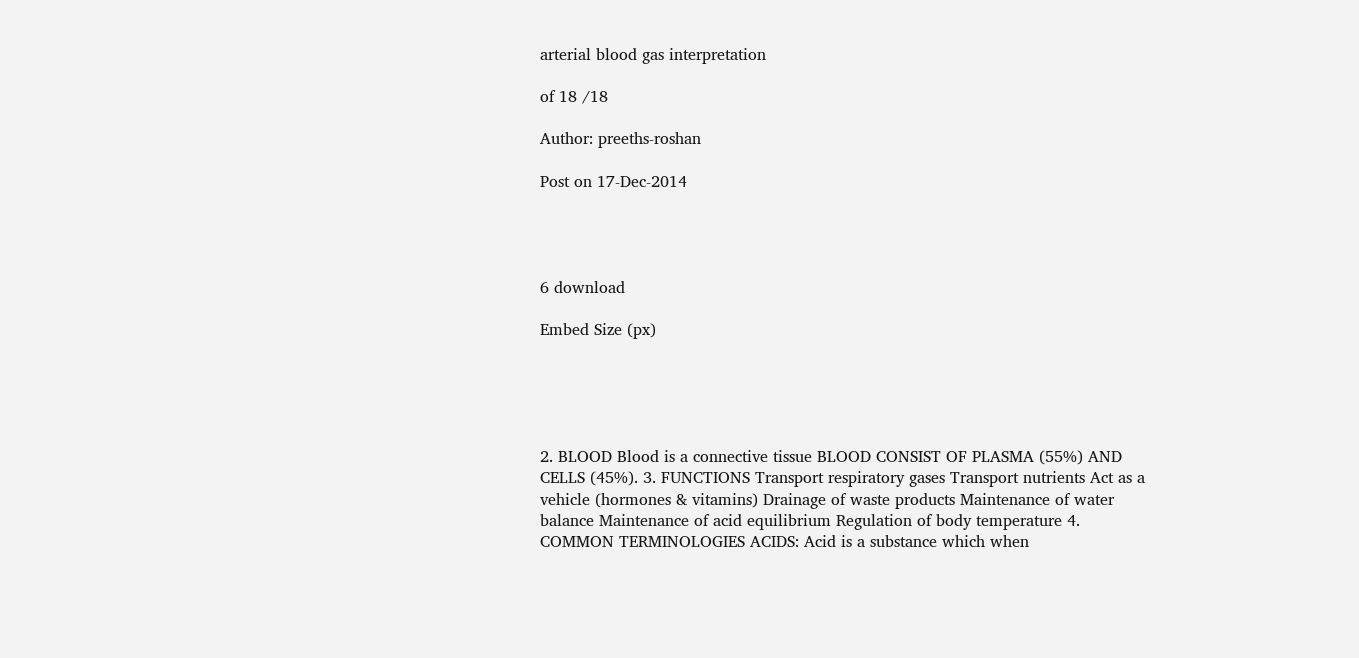arterial blood gas interpretation

of 18 /18

Author: preeths-roshan

Post on 17-Dec-2014




6 download

Embed Size (px)





2. BLOOD Blood is a connective tissue BLOOD CONSIST OF PLASMA (55%) AND CELLS (45%). 3. FUNCTIONS Transport respiratory gases Transport nutrients Act as a vehicle (hormones & vitamins) Drainage of waste products Maintenance of water balance Maintenance of acid equilibrium Regulation of body temperature 4. COMMON TERMINOLOGIES ACIDS: Acid is a substance which when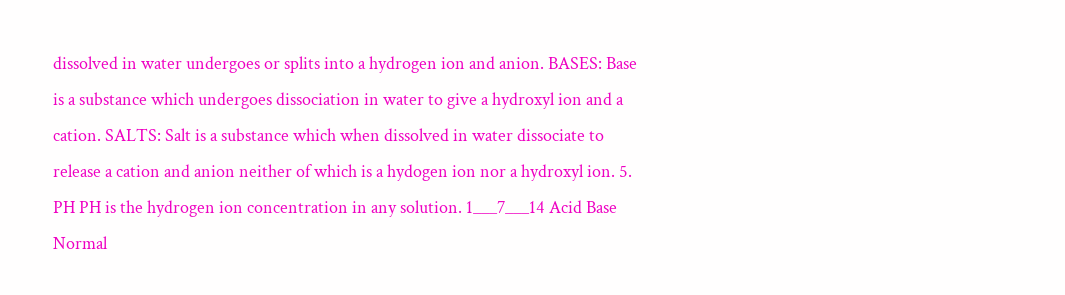dissolved in water undergoes or splits into a hydrogen ion and anion. BASES: Base is a substance which undergoes dissociation in water to give a hydroxyl ion and a cation. SALTS: Salt is a substance which when dissolved in water dissociate to release a cation and anion neither of which is a hydogen ion nor a hydroxyl ion. 5. PH PH is the hydrogen ion concentration in any solution. 1___7___14 Acid Base Normal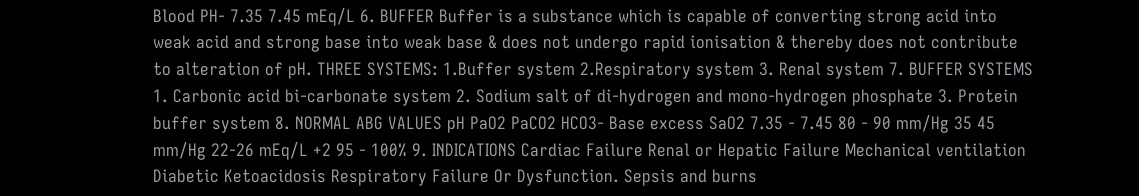Blood PH- 7.35 7.45 mEq/L 6. BUFFER Buffer is a substance which is capable of converting strong acid into weak acid and strong base into weak base & does not undergo rapid ionisation & thereby does not contribute to alteration of pH. THREE SYSTEMS: 1.Buffer system 2.Respiratory system 3. Renal system 7. BUFFER SYSTEMS 1. Carbonic acid bi-carbonate system 2. Sodium salt of di-hydrogen and mono-hydrogen phosphate 3. Protein buffer system 8. NORMAL ABG VALUES pH PaO2 PaCO2 HCO3- Base excess SaO2 7.35 - 7.45 80 - 90 mm/Hg 35 45 mm/Hg 22-26 mEq/L +2 95 - 100% 9. INDICATIONS Cardiac Failure Renal or Hepatic Failure Mechanical ventilation Diabetic Ketoacidosis Respiratory Failure Or Dysfunction. Sepsis and burns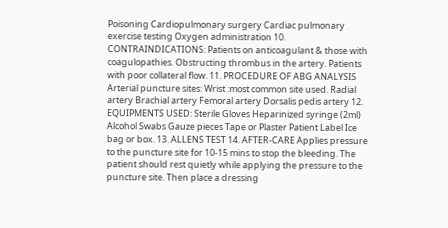Poisoning Cardiopulmonary surgery Cardiac pulmonary exercise testing Oxygen administration 10. CONTRAINDICATIONS: Patients on anticoagulant & those with coagulopathies. Obstructing thrombus in the artery. Patients with poor collateral flow. 11. PROCEDURE OF ABG ANALYSIS Arterial puncture sites: Wrist :most common site used. Radial artery Brachial artery Femoral artery Dorsalis pedis artery 12. EQUIPMENTS USED: Sterile Gloves Heparinized syringe (2ml) Alcohol Swabs Gauze pieces Tape or Plaster Patient Label Ice bag or box. 13. ALLENS TEST 14. AFTER-CARE Applies pressure to the puncture site for 10-15 mins to stop the bleeding. The patient should rest quietly while applying the pressure to the puncture site. Then place a dressing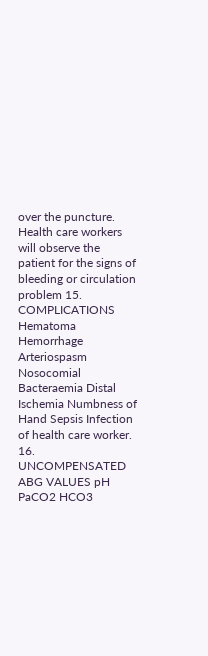over the puncture. Health care workers will observe the patient for the signs of bleeding or circulation problem 15. COMPLICATIONS Hematoma Hemorrhage Arteriospasm Nosocomial Bacteraemia Distal Ischemia Numbness of Hand Sepsis Infection of health care worker. 16. UNCOMPENSATED ABG VALUES pH PaCO2 HCO3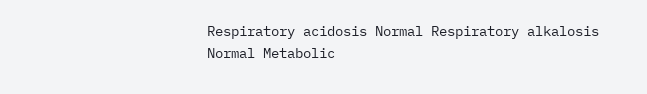Respiratory acidosis Normal Respiratory alkalosis Normal Metabolic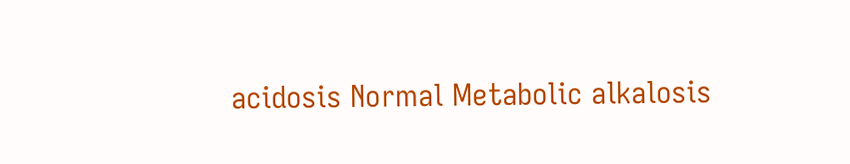acidosis Normal Metabolic alkalosis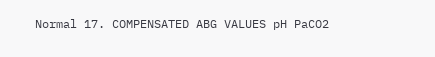Normal 17. COMPENSATED ABG VALUES pH PaCO2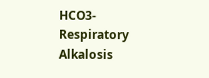HCO3- Respiratory Alkalosis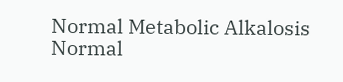Normal Metabolic Alkalosis Normal